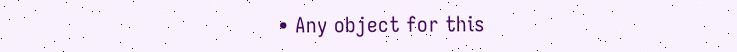• Any object for this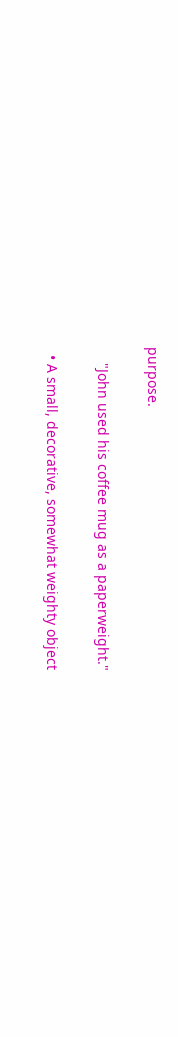purpose.

    "John used his coffee mug as a paperweight."

  • A small, decorative, somewhat weighty object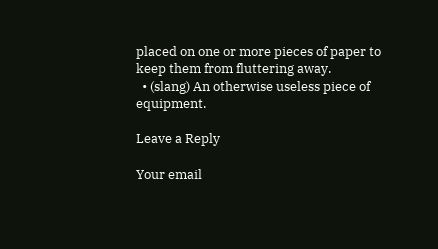placed on one or more pieces of paper to keep them from fluttering away.
  • (slang) An otherwise useless piece of equipment.

Leave a Reply

Your email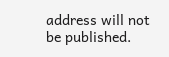address will not be published.